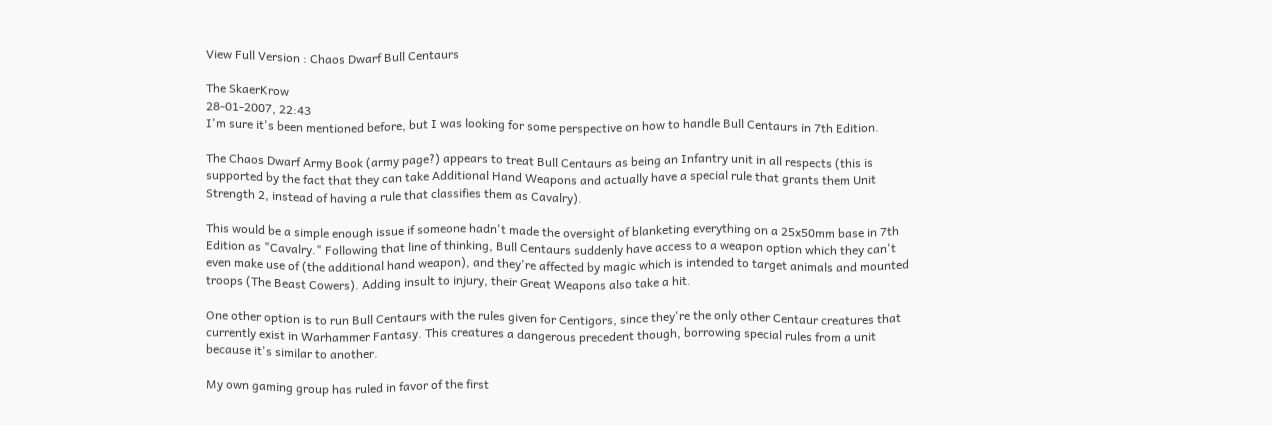View Full Version : Chaos Dwarf Bull Centaurs

The SkaerKrow
28-01-2007, 22:43
I'm sure it's been mentioned before, but I was looking for some perspective on how to handle Bull Centaurs in 7th Edition.

The Chaos Dwarf Army Book (army page?) appears to treat Bull Centaurs as being an Infantry unit in all respects (this is supported by the fact that they can take Additional Hand Weapons and actually have a special rule that grants them Unit Strength 2, instead of having a rule that classifies them as Cavalry).

This would be a simple enough issue if someone hadn't made the oversight of blanketing everything on a 25x50mm base in 7th Edition as "Cavalry." Following that line of thinking, Bull Centaurs suddenly have access to a weapon option which they can't even make use of (the additional hand weapon), and they're affected by magic which is intended to target animals and mounted troops (The Beast Cowers). Adding insult to injury, their Great Weapons also take a hit.

One other option is to run Bull Centaurs with the rules given for Centigors, since they're the only other Centaur creatures that currently exist in Warhammer Fantasy. This creatures a dangerous precedent though, borrowing special rules from a unit because it's similar to another.

My own gaming group has ruled in favor of the first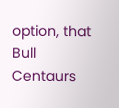option, that Bull Centaurs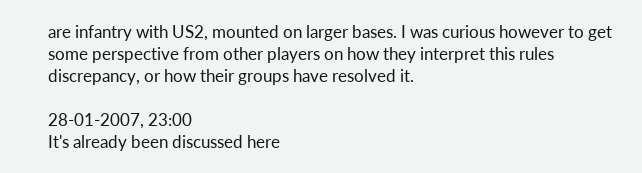are infantry with US2, mounted on larger bases. I was curious however to get some perspective from other players on how they interpret this rules discrepancy, or how their groups have resolved it.

28-01-2007, 23:00
It's already been discussed here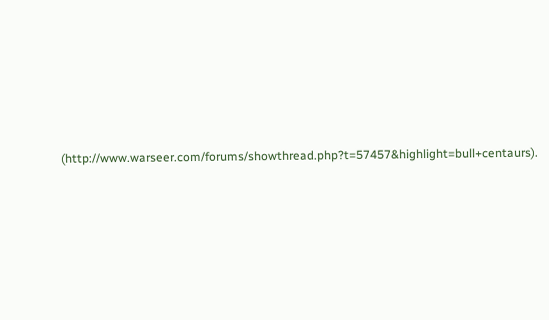(http://www.warseer.com/forums/showthread.php?t=57457&highlight=bull+centaurs).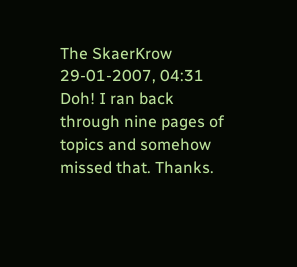The SkaerKrow
29-01-2007, 04:31
Doh! I ran back through nine pages of topics and somehow missed that. Thanks.